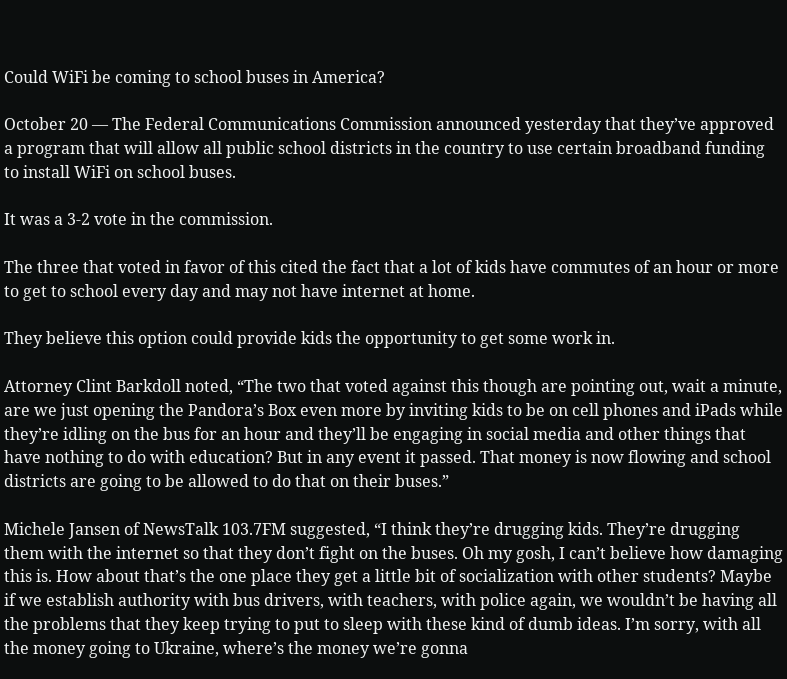Could WiFi be coming to school buses in America?

October 20 — The Federal Communications Commission announced yesterday that they’ve approved a program that will allow all public school districts in the country to use certain broadband funding to install WiFi on school buses.

It was a 3-2 vote in the commission.

The three that voted in favor of this cited the fact that a lot of kids have commutes of an hour or more to get to school every day and may not have internet at home.

They believe this option could provide kids the opportunity to get some work in.

Attorney Clint Barkdoll noted, “The two that voted against this though are pointing out, wait a minute, are we just opening the Pandora’s Box even more by inviting kids to be on cell phones and iPads while they’re idling on the bus for an hour and they’ll be engaging in social media and other things that have nothing to do with education? But in any event it passed. That money is now flowing and school districts are going to be allowed to do that on their buses.”

Michele Jansen of NewsTalk 103.7FM suggested, “I think they’re drugging kids. They’re drugging them with the internet so that they don’t fight on the buses. Oh my gosh, I can’t believe how damaging this is. How about that’s the one place they get a little bit of socialization with other students? Maybe if we establish authority with bus drivers, with teachers, with police again, we wouldn’t be having all the problems that they keep trying to put to sleep with these kind of dumb ideas. I’m sorry, with all the money going to Ukraine, where’s the money we’re gonna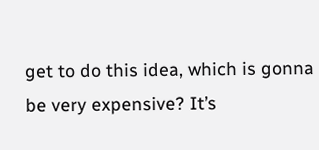get to do this idea, which is gonna be very expensive? It’s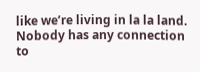like we’re living in la la land. Nobody has any connection to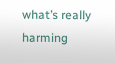what’s really harming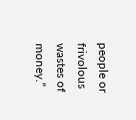people or frivolous wastes of money.”